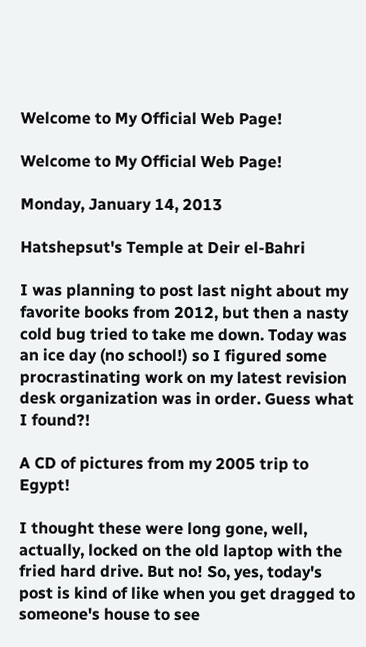Welcome to My Official Web Page!

Welcome to My Official Web Page!

Monday, January 14, 2013

Hatshepsut's Temple at Deir el-Bahri

I was planning to post last night about my favorite books from 2012, but then a nasty cold bug tried to take me down. Today was an ice day (no school!) so I figured some procrastinating work on my latest revision desk organization was in order. Guess what I found?!

A CD of pictures from my 2005 trip to Egypt!

I thought these were long gone, well, actually, locked on the old laptop with the fried hard drive. But no! So, yes, today's post is kind of like when you get dragged to someone's house to see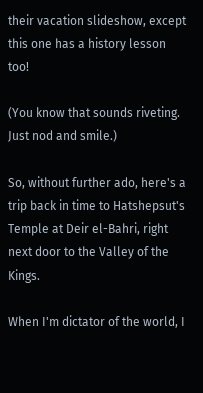their vacation slideshow, except this one has a history lesson too!

(You know that sounds riveting. Just nod and smile.)

So, without further ado, here's a trip back in time to Hatshepsut's Temple at Deir el-Bahri, right next door to the Valley of the Kings.

When I'm dictator of the world, I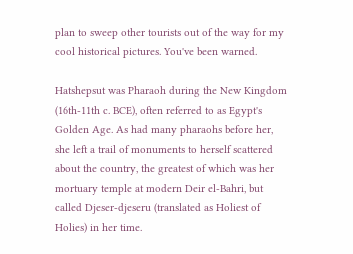plan to sweep other tourists out of the way for my cool historical pictures. You've been warned.

Hatshepsut was Pharaoh during the New Kingdom (16th-11th c. BCE), often referred to as Egypt's Golden Age. As had many pharaohs before her, she left a trail of monuments to herself scattered about the country, the greatest of which was her mortuary temple at modern Deir el-Bahri, but called Djeser-djeseru (translated as Holiest of Holies) in her time.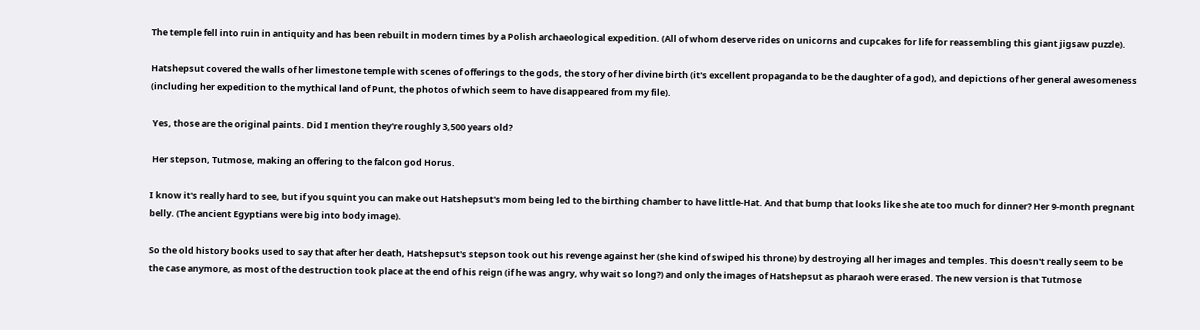The temple fell into ruin in antiquity and has been rebuilt in modern times by a Polish archaeological expedition. (All of whom deserve rides on unicorns and cupcakes for life for reassembling this giant jigsaw puzzle).

Hatshepsut covered the walls of her limestone temple with scenes of offerings to the gods, the story of her divine birth (it's excellent propaganda to be the daughter of a god), and depictions of her general awesomeness (including her expedition to the mythical land of Punt, the photos of which seem to have disappeared from my file).

 Yes, those are the original paints. Did I mention they're roughly 3,500 years old?

 Her stepson, Tutmose, making an offering to the falcon god Horus.

I know it's really hard to see, but if you squint you can make out Hatshepsut's mom being led to the birthing chamber to have little-Hat. And that bump that looks like she ate too much for dinner? Her 9-month pregnant belly. (The ancient Egyptians were big into body image).

So the old history books used to say that after her death, Hatshepsut's stepson took out his revenge against her (she kind of swiped his throne) by destroying all her images and temples. This doesn't really seem to be the case anymore, as most of the destruction took place at the end of his reign (if he was angry, why wait so long?) and only the images of Hatshepsut as pharaoh were erased. The new version is that Tutmose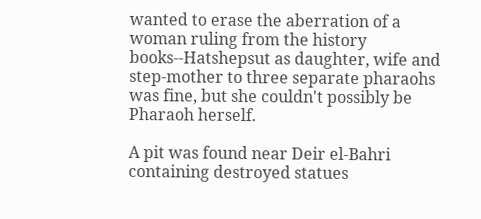wanted to erase the aberration of a woman ruling from the history books--Hatshepsut as daughter, wife and step-mother to three separate pharaohs was fine, but she couldn't possibly be Pharaoh herself.

A pit was found near Deir el-Bahri containing destroyed statues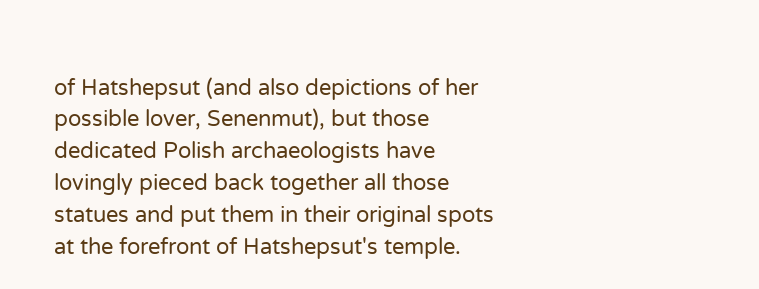of Hatshepsut (and also depictions of her possible lover, Senenmut), but those dedicated Polish archaeologists have lovingly pieced back together all those statues and put them in their original spots at the forefront of Hatshepsut's temple.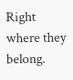Right where they belong.